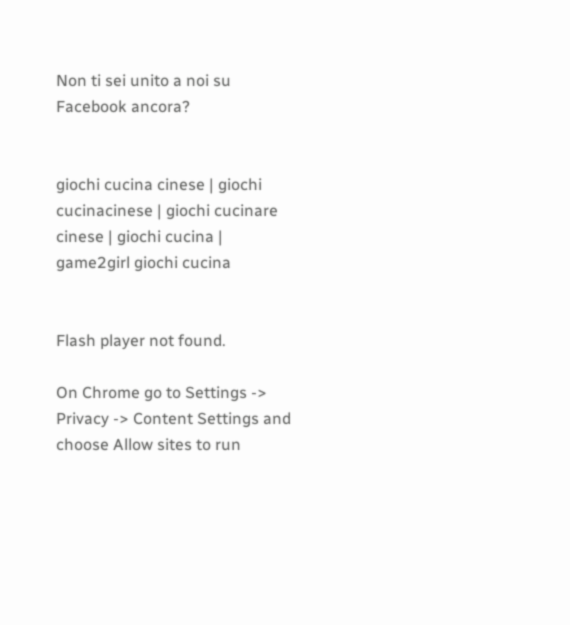Non ti sei unito a noi su Facebook ancora?


giochi cucina cinese | giochi cucinacinese | giochi cucinare cinese | giochi cucina | game2girl giochi cucina


Flash player not found.

On Chrome go to Settings -> Privacy -> Content Settings and choose Allow sites to run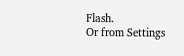Flash.
Or from Settings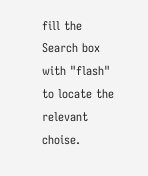fill the Search box with "flash" to locate the relevant choise.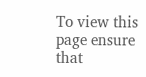To view this page ensure that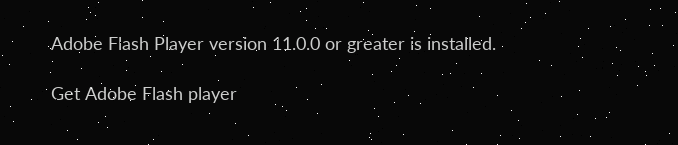Adobe Flash Player version 11.0.0 or greater is installed.

Get Adobe Flash player